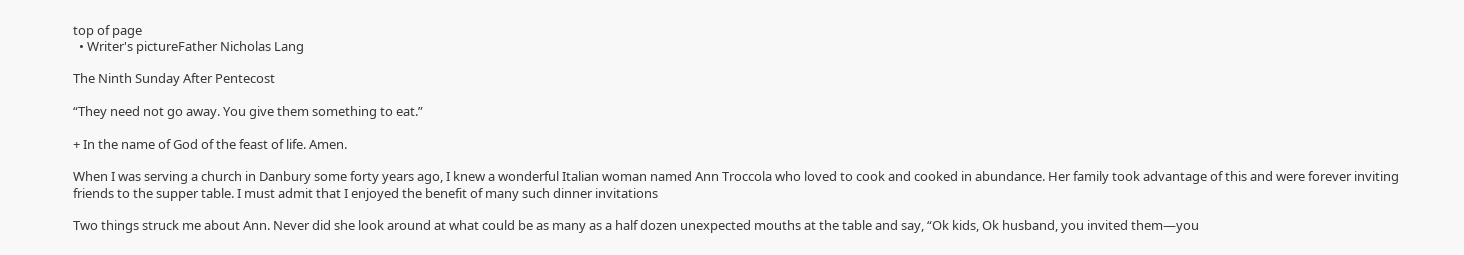top of page
  • Writer's pictureFather Nicholas Lang

The Ninth Sunday After Pentecost

“They need not go away. You give them something to eat.”

+ In the name of God of the feast of life. Amen.

When I was serving a church in Danbury some forty years ago, I knew a wonderful Italian woman named Ann Troccola who loved to cook and cooked in abundance. Her family took advantage of this and were forever inviting friends to the supper table. I must admit that I enjoyed the benefit of many such dinner invitations

Two things struck me about Ann. Never did she look around at what could be as many as a half dozen unexpected mouths at the table and say, “Ok kids, Ok husband, you invited them—you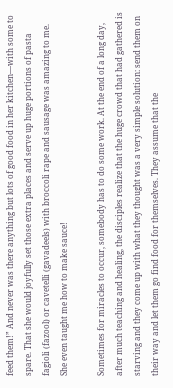feed them!” And never was there anything but lots of good food in her kitchen—with some to spare. That she would joyfully set those extra places and serve up huge portions of pasta fagioli (fazool) or cavetelli (gavadeels) with broccoli rape and sausage was amazing to me. She even taught me how to make sauce!

Sometimes for miracles to occur, somebody has to do some work. At the end of a long day, after much teaching and healing, the disciples realize that the huge crowd that had gathered is starving and they come up with what they thought was a very simple solution: send them on their way and let them go find food for themselves. They assume that the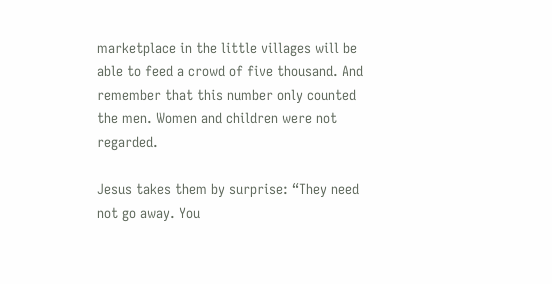marketplace in the little villages will be able to feed a crowd of five thousand. And remember that this number only counted the men. Women and children were not regarded.

Jesus takes them by surprise: “They need not go away. You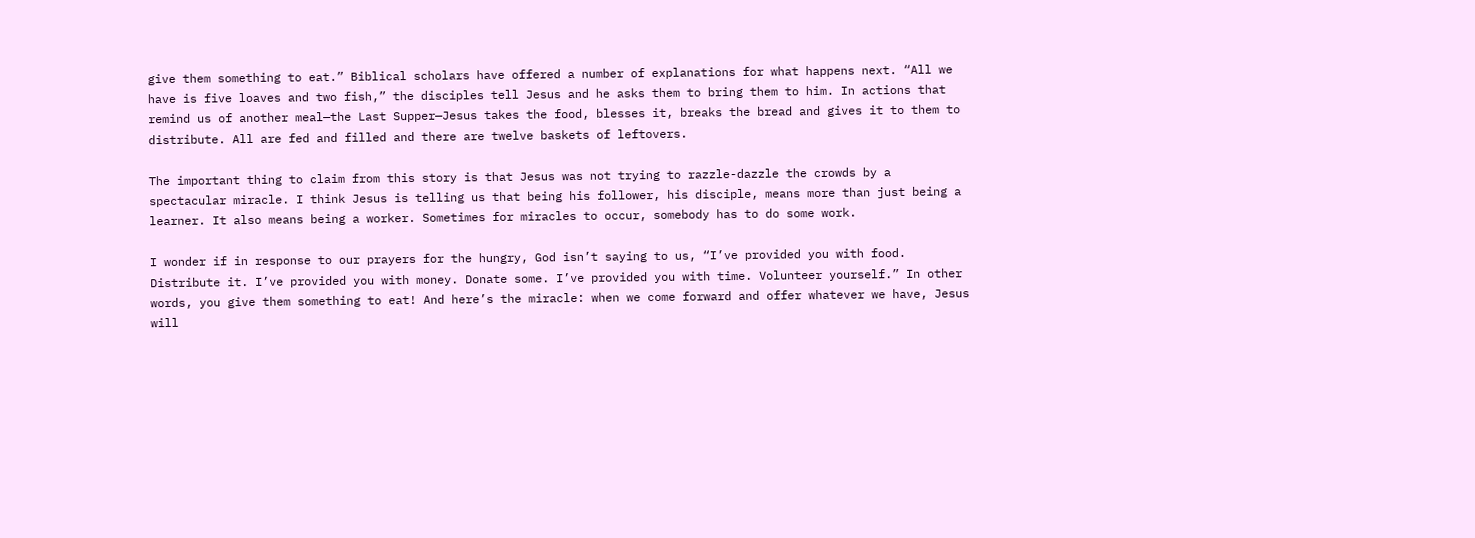give them something to eat.” Biblical scholars have offered a number of explanations for what happens next. “All we have is five loaves and two fish,” the disciples tell Jesus and he asks them to bring them to him. In actions that remind us of another meal—the Last Supper—Jesus takes the food, blesses it, breaks the bread and gives it to them to distribute. All are fed and filled and there are twelve baskets of leftovers.

The important thing to claim from this story is that Jesus was not trying to razzle-dazzle the crowds by a spectacular miracle. I think Jesus is telling us that being his follower, his disciple, means more than just being a learner. It also means being a worker. Sometimes for miracles to occur, somebody has to do some work.

I wonder if in response to our prayers for the hungry, God isn’t saying to us, “I’ve provided you with food. Distribute it. I’ve provided you with money. Donate some. I’ve provided you with time. Volunteer yourself.” In other words, you give them something to eat! And here’s the miracle: when we come forward and offer whatever we have, Jesus will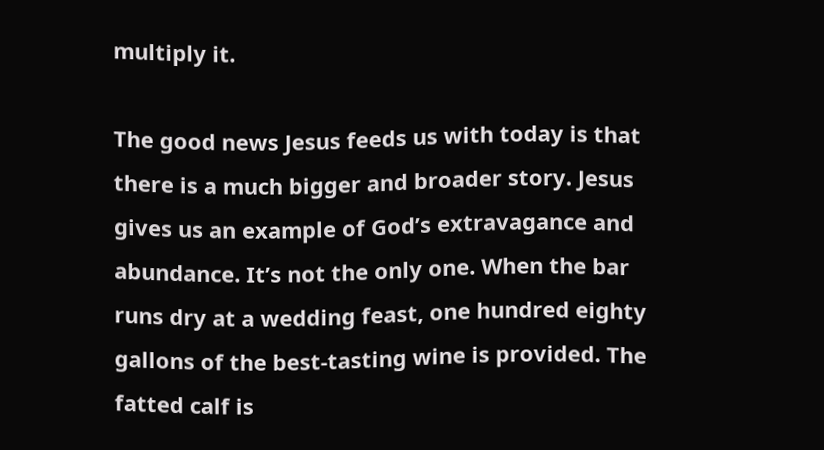multiply it.

The good news Jesus feeds us with today is that there is a much bigger and broader story. Jesus gives us an example of God’s extravagance and abundance. It’s not the only one. When the bar runs dry at a wedding feast, one hundred eighty gallons of the best-tasting wine is provided. The fatted calf is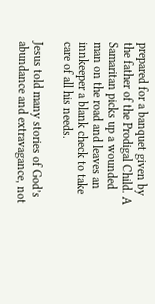prepared for a banquet given by the father of the Prodigal Child. A Samaritan picks up a wounded man on the road and leaves an innkeeper a blank check to take care of all his needs.

Jesus told many stories of God’s abundance and extravagance, not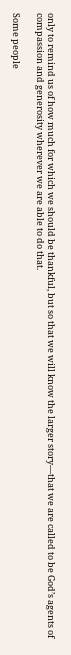only to remind us of how much for which we should be thankful, but so that we will know the larger story—that we are called to be God’s agents of compassion and generosity wherever we are able to do that.

Some people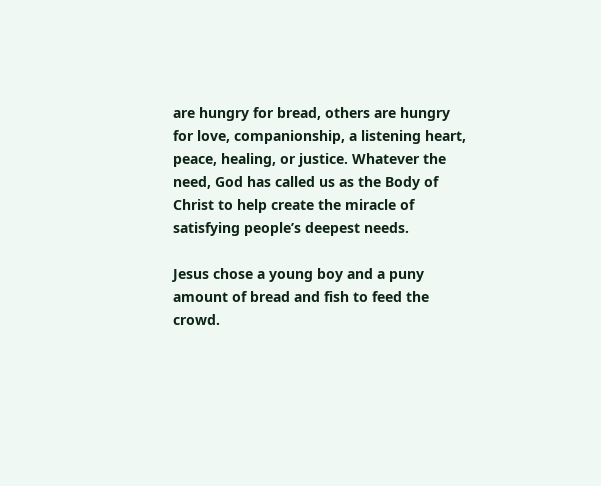are hungry for bread, others are hungry for love, companionship, a listening heart, peace, healing, or justice. Whatever the need, God has called us as the Body of Christ to help create the miracle of satisfying people’s deepest needs.

Jesus chose a young boy and a puny amount of bread and fish to feed the crowd.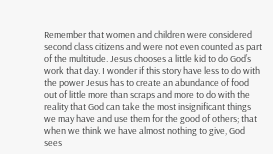Remember that women and children were considered second class citizens and were not even counted as part of the multitude. Jesus chooses a little kid to do God’s work that day. I wonder if this story have less to do with the power Jesus has to create an abundance of food out of little more than scraps and more to do with the reality that God can take the most insignificant things we may have and use them for the good of others; that when we think we have almost nothing to give, God sees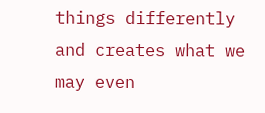things differently and creates what we may even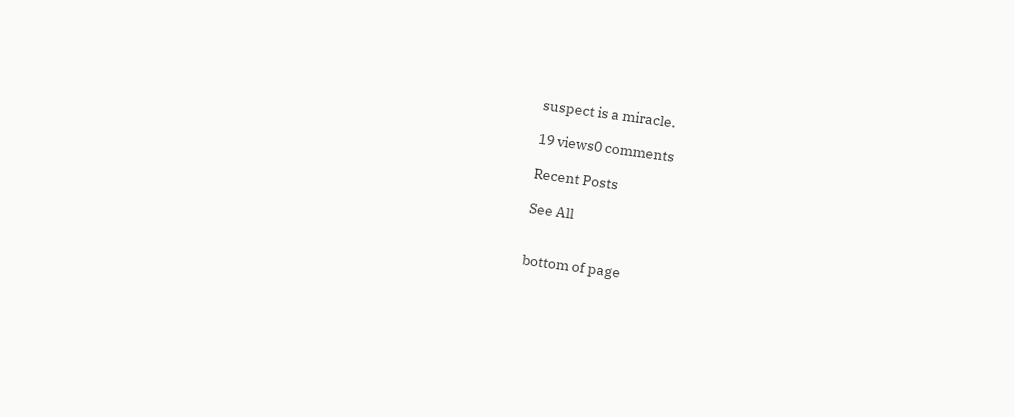suspect is a miracle.

19 views0 comments

Recent Posts

See All


bottom of page